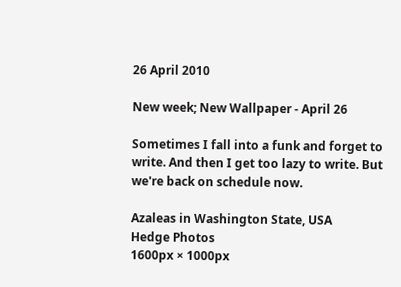26 April 2010

New week; New Wallpaper - April 26

Sometimes I fall into a funk and forget to write. And then I get too lazy to write. But we're back on schedule now.

Azaleas in Washington State, USA
Hedge Photos
1600px × 1000px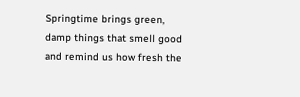Springtime brings green, damp things that smell good and remind us how fresh the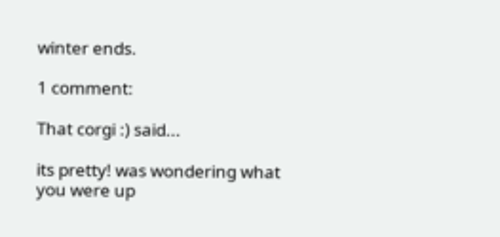winter ends.

1 comment:

That corgi :) said...

its pretty! was wondering what you were up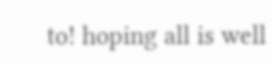to! hoping all is well